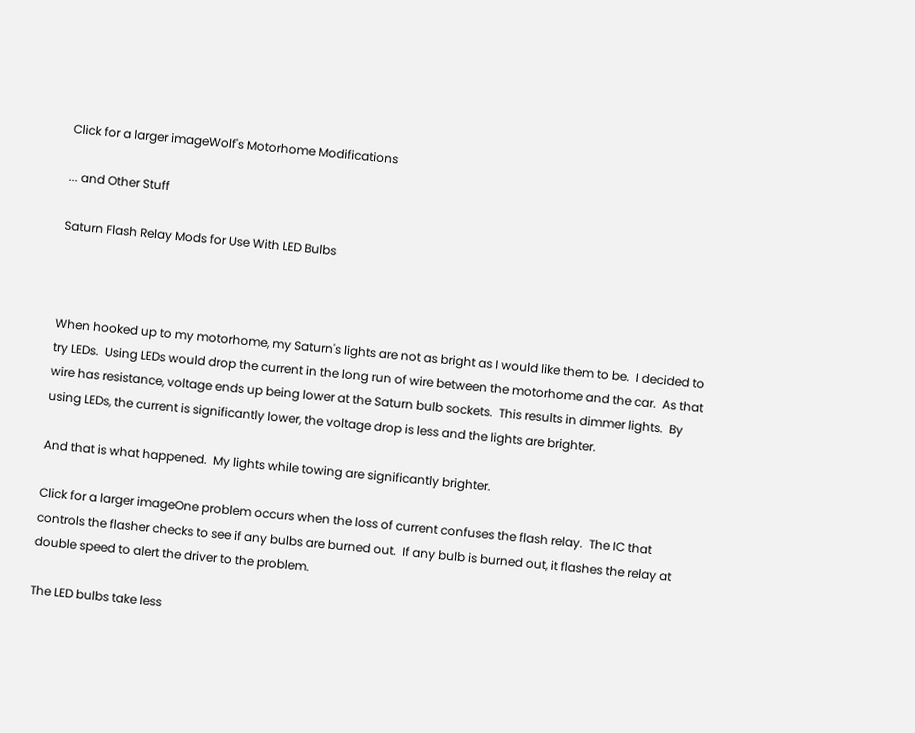Click for a larger imageWolf's Motorhome Modifications

... and Other Stuff

Saturn Flash Relay Mods for Use With LED Bulbs



When hooked up to my motorhome, my Saturn's lights are not as bright as I would like them to be.  I decided to try LEDs.  Using LEDs would drop the current in the long run of wire between the motorhome and the car.  As that wire has resistance, voltage ends up being lower at the Saturn bulb sockets.  This results in dimmer lights.  By using LEDs, the current is significantly lower, the voltage drop is less and the lights are brighter.

And that is what happened.  My lights while towing are significantly brighter.

Click for a larger imageOne problem occurs when the loss of current confuses the flash relay.  The IC that controls the flasher checks to see if any bulbs are burned out.  If any bulb is burned out, it flashes the relay at double speed to alert the driver to the problem.

The LED bulbs take less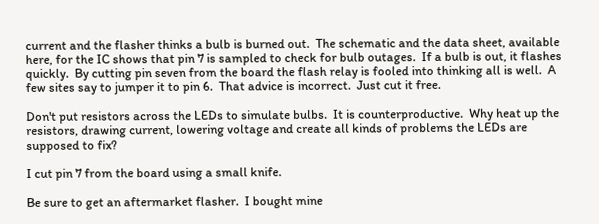current and the flasher thinks a bulb is burned out.  The schematic and the data sheet, available here, for the IC shows that pin 7 is sampled to check for bulb outages.  If a bulb is out, it flashes quickly.  By cutting pin seven from the board the flash relay is fooled into thinking all is well.  A few sites say to jumper it to pin 6.  That advice is incorrect.  Just cut it free.

Don't put resistors across the LEDs to simulate bulbs.  It is counterproductive.  Why heat up the resistors, drawing current, lowering voltage and create all kinds of problems the LEDs are supposed to fix?

I cut pin 7 from the board using a small knife.

Be sure to get an aftermarket flasher.  I bought mine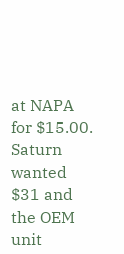at NAPA for $15.00.  Saturn wanted $31 and the OEM unit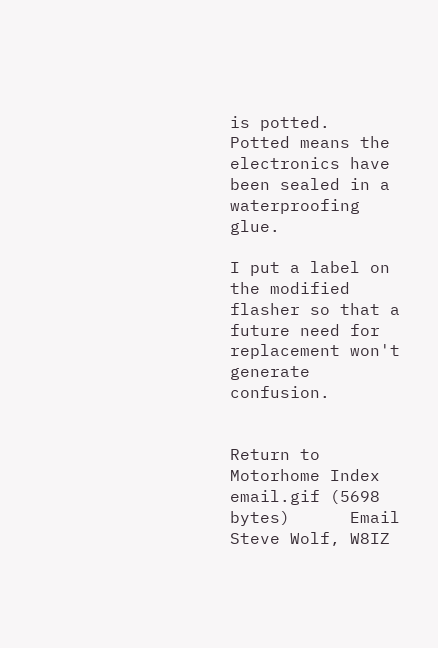is potted.  Potted means the electronics have been sealed in a waterproofing glue.

I put a label on the modified flasher so that a future need for replacement won't generate confusion.


Return to Motorhome Index     email.gif (5698 bytes)      Email Steve Wolf, W8IZ